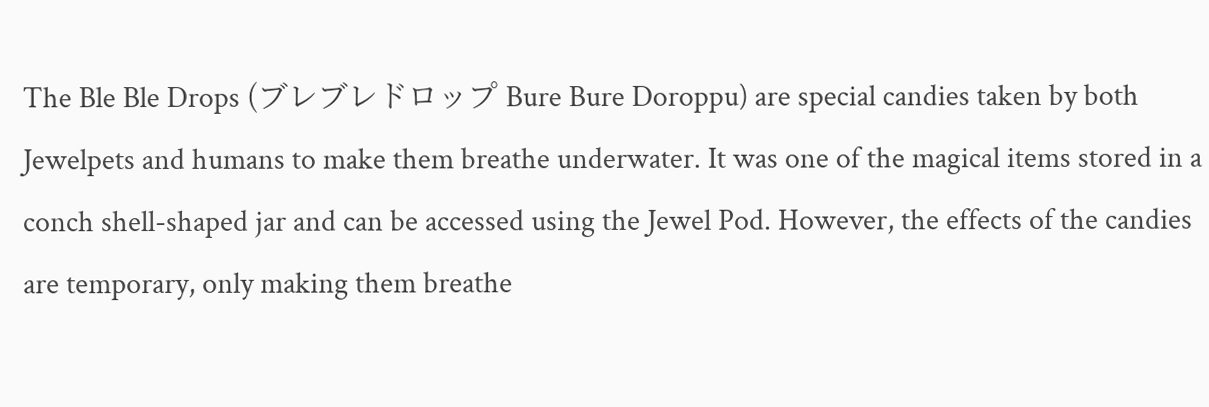The Ble Ble Drops (ブレブレドロップ Bure Bure Doroppu) are special candies taken by both Jewelpets and humans to make them breathe underwater. It was one of the magical items stored in a conch shell-shaped jar and can be accessed using the Jewel Pod. However, the effects of the candies are temporary, only making them breathe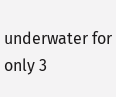underwater for only 3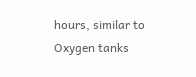hours, similar to Oxygen tanks